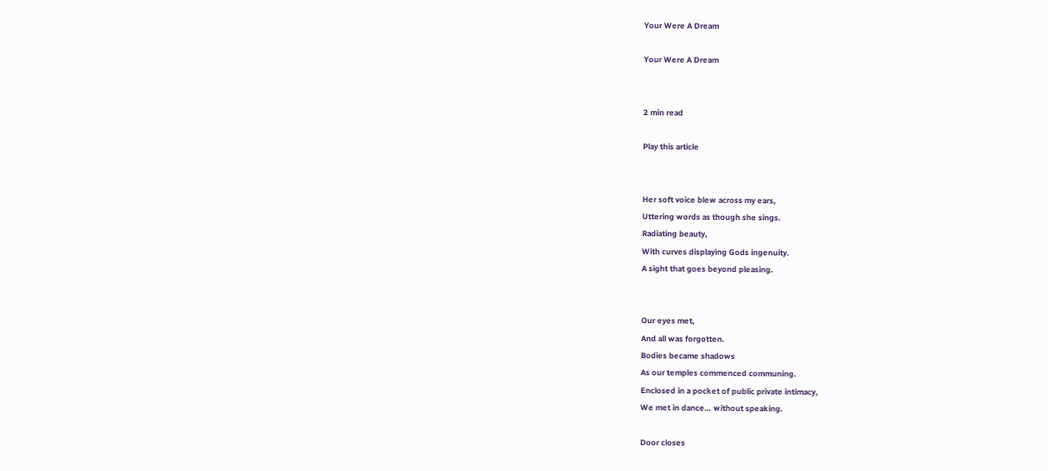Your Were A Dream

Your Were A Dream


2 min read

Play this article


Her soft voice blew across my ears,
Uttering words as though she sings.
Radiating beauty,
With curves displaying Gods ingenuity.
A sight that goes beyond pleasing.


Our eyes met,
And all was forgotten.
Bodies became shadows
As our temples commenced communing.
Enclosed in a pocket of public private intimacy,
We met in dance… without speaking.

Door closes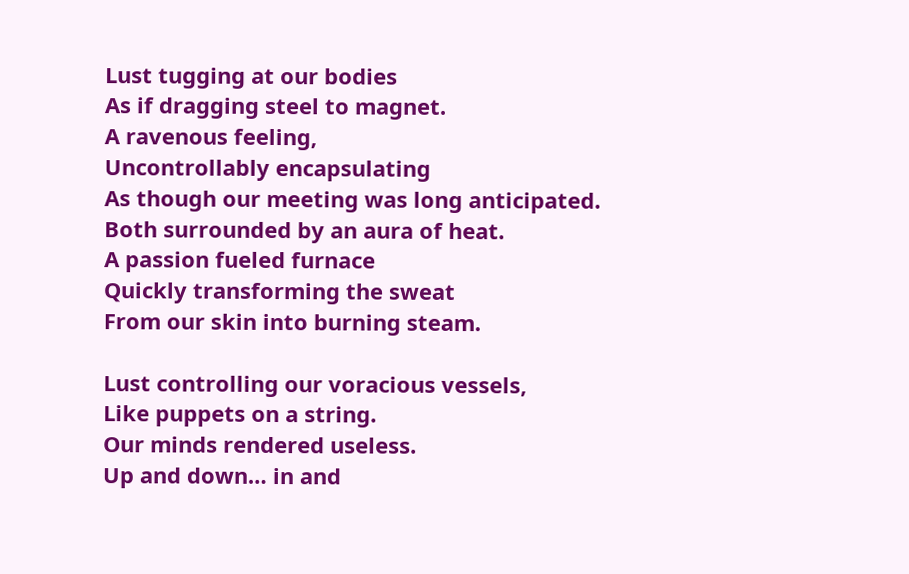Lust tugging at our bodies
As if dragging steel to magnet.
A ravenous feeling,
Uncontrollably encapsulating
As though our meeting was long anticipated.
Both surrounded by an aura of heat.
A passion fueled furnace
Quickly transforming the sweat
From our skin into burning steam.

Lust controlling our voracious vessels,
Like puppets on a string.
Our minds rendered useless.
Up and down… in and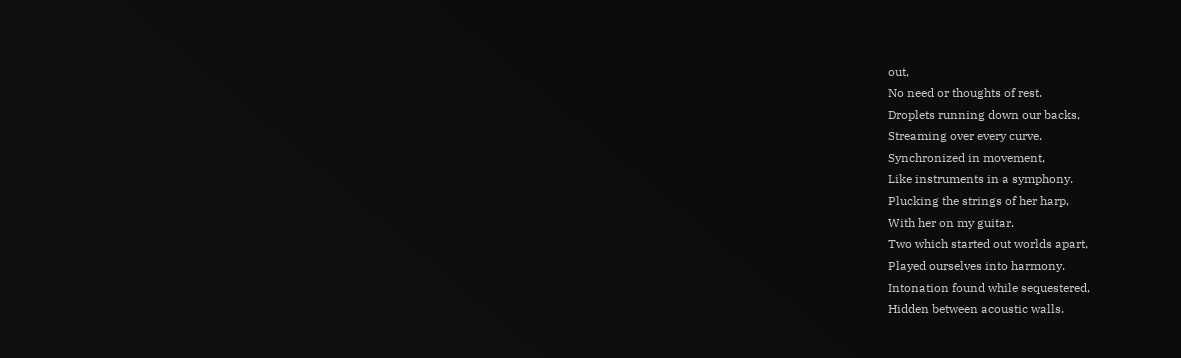out,
No need or thoughts of rest.
Droplets running down our backs,
Streaming over every curve.
Synchronized in movement,
Like instruments in a symphony.
Plucking the strings of her harp,
With her on my guitar.
Two which started out worlds apart,
Played ourselves into harmony.
Intonation found while sequestered,
Hidden between acoustic walls.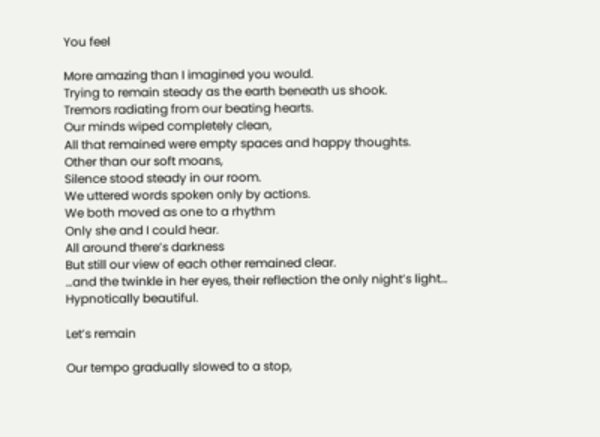You feel

More amazing than I imagined you would.
Trying to remain steady as the earth beneath us shook.
Tremors radiating from our beating hearts.
Our minds wiped completely clean,
All that remained were empty spaces and happy thoughts.
Other than our soft moans,
Silence stood steady in our room.
We uttered words spoken only by actions.
We both moved as one to a rhythm
Only she and I could hear.
All around there’s darkness
But still our view of each other remained clear.
…and the twinkle in her eyes, their reflection the only night’s light…
Hypnotically beautiful.

Let’s remain

Our tempo gradually slowed to a stop,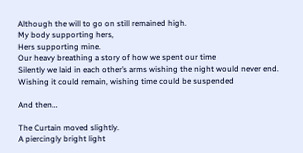Although the will to go on still remained high.
My body supporting hers,
Hers supporting mine.
Our heavy breathing a story of how we spent our time
Silently we laid in each other’s arms wishing the night would never end.
Wishing it could remain, wishing time could be suspended

And then…

The Curtain moved slightly.
A piercingly bright light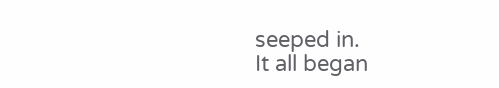seeped in.
It all began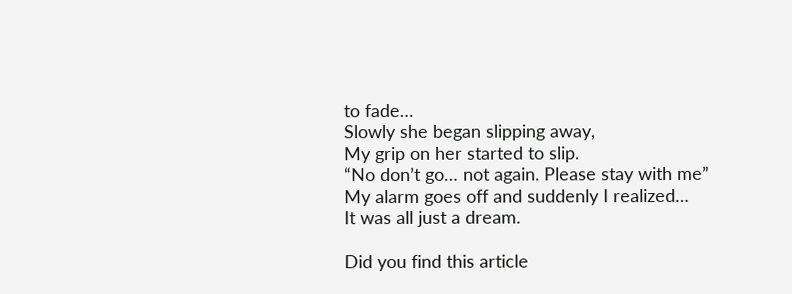to fade…
Slowly she began slipping away,
My grip on her started to slip.
“No don’t go… not again. Please stay with me”
My alarm goes off and suddenly I realized…
It was all just a dream.

Did you find this article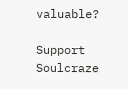valuable?

Support Soulcraze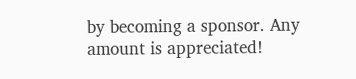by becoming a sponsor. Any amount is appreciated!